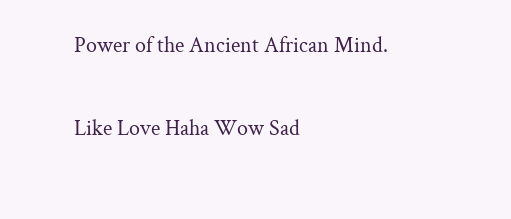Power of the Ancient African Mind.

Like Love Haha Wow Sad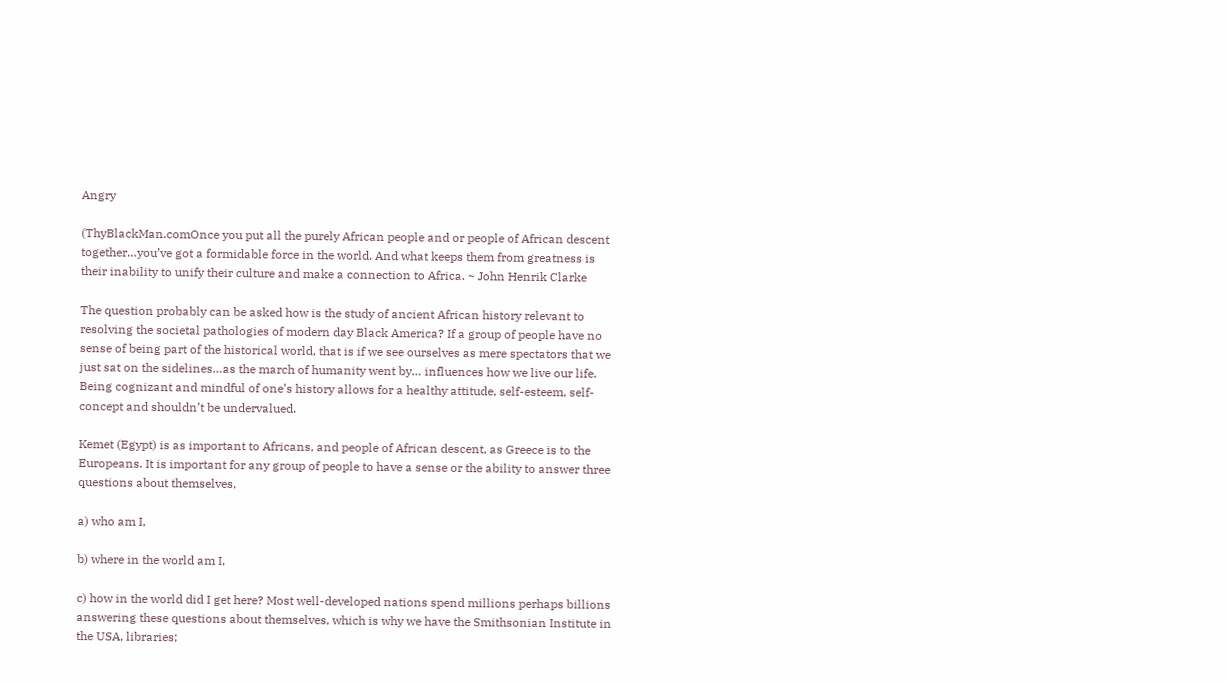Angry

(ThyBlackMan.comOnce you put all the purely African people and or people of African descent together…you’ve got a formidable force in the world. And what keeps them from greatness is their inability to unify their culture and make a connection to Africa. ~ John Henrik Clarke

The question probably can be asked how is the study of ancient African history relevant to resolving the societal pathologies of modern day Black America? If a group of people have no sense of being part of the historical world, that is if we see ourselves as mere spectators that we just sat on the sidelines…as the march of humanity went by… influences how we live our life. Being cognizant and mindful of one’s history allows for a healthy attitude, self-esteem, self-concept and shouldn’t be undervalued.

Kemet (Egypt) is as important to Africans, and people of African descent, as Greece is to the Europeans. It is important for any group of people to have a sense or the ability to answer three questions about themselves,

a) who am I,

b) where in the world am I,

c) how in the world did I get here? Most well-developed nations spend millions perhaps billions answering these questions about themselves, which is why we have the Smithsonian Institute in the USA, libraries;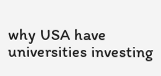why USA have universities investing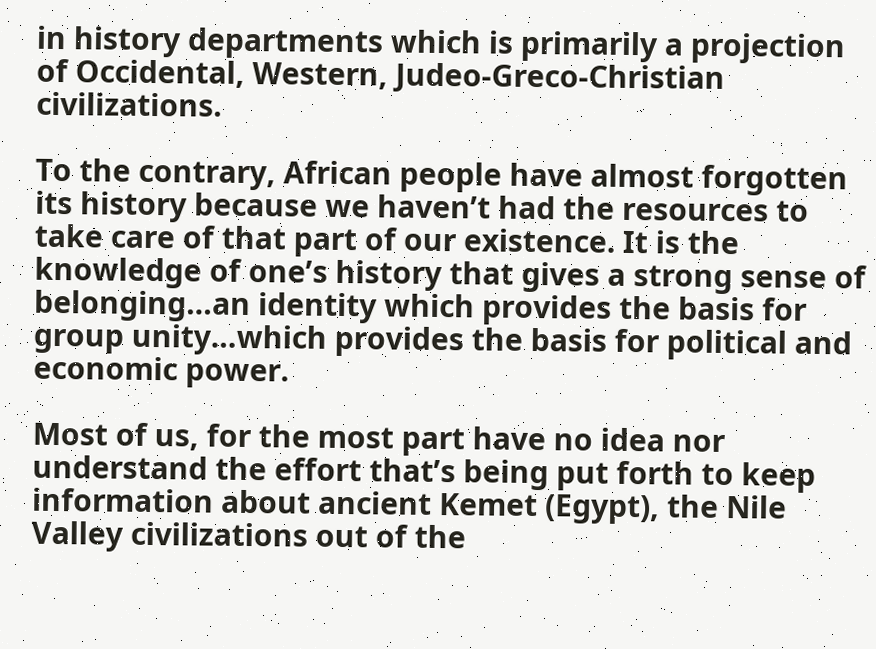in history departments which is primarily a projection of Occidental, Western, Judeo-Greco-Christian civilizations.

To the contrary, African people have almost forgotten its history because we haven’t had the resources to take care of that part of our existence. It is the knowledge of one’s history that gives a strong sense of belonging…an identity which provides the basis for group unity…which provides the basis for political and economic power.

Most of us, for the most part have no idea nor understand the effort that’s being put forth to keep information about ancient Kemet (Egypt), the Nile Valley civilizations out of the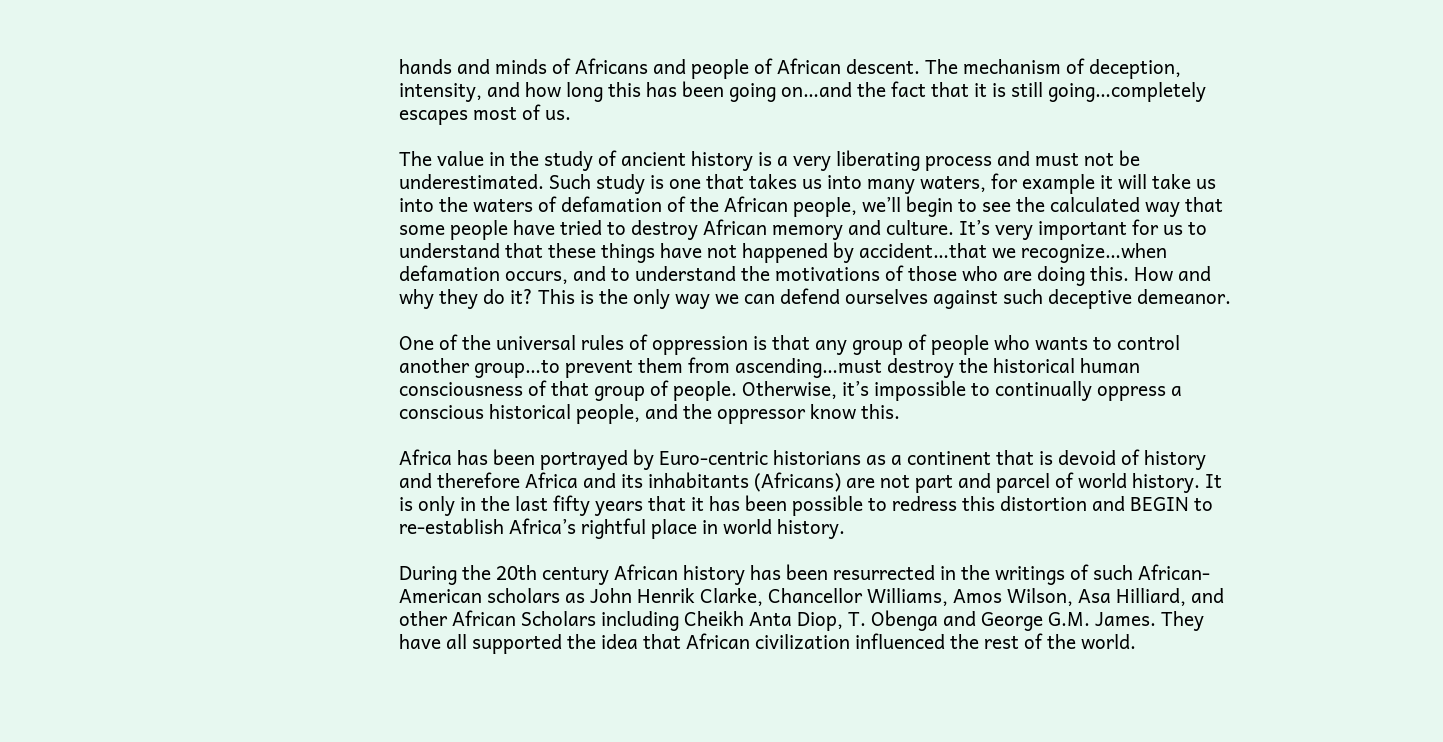hands and minds of Africans and people of African descent. The mechanism of deception, intensity, and how long this has been going on…and the fact that it is still going…completely escapes most of us.

The value in the study of ancient history is a very liberating process and must not be underestimated. Such study is one that takes us into many waters, for example it will take us into the waters of defamation of the African people, we’ll begin to see the calculated way that some people have tried to destroy African memory and culture. It’s very important for us to understand that these things have not happened by accident…that we recognize…when defamation occurs, and to understand the motivations of those who are doing this. How and why they do it? This is the only way we can defend ourselves against such deceptive demeanor.

One of the universal rules of oppression is that any group of people who wants to control another group…to prevent them from ascending…must destroy the historical human consciousness of that group of people. Otherwise, it’s impossible to continually oppress a conscious historical people, and the oppressor know this.

Africa has been portrayed by Euro-centric historians as a continent that is devoid of history and therefore Africa and its inhabitants (Africans) are not part and parcel of world history. It is only in the last fifty years that it has been possible to redress this distortion and BEGIN to re-establish Africa’s rightful place in world history.

During the 20th century African history has been resurrected in the writings of such African-American scholars as John Henrik Clarke, Chancellor Williams, Amos Wilson, Asa Hilliard, and other African Scholars including Cheikh Anta Diop, T. Obenga and George G.M. James. They have all supported the idea that African civilization influenced the rest of the world.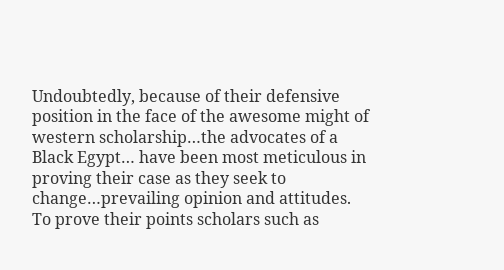Undoubtedly, because of their defensive position in the face of the awesome might of western scholarship…the advocates of a Black Egypt… have been most meticulous in proving their case as they seek to change…prevailing opinion and attitudes. To prove their points scholars such as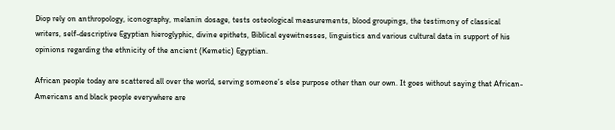Diop rely on anthropology, iconography, melanin dosage, tests osteological measurements, blood groupings, the testimony of classical writers, self-descriptive Egyptian hieroglyphic, divine epithets, Biblical eyewitnesses, linguistics and various cultural data in support of his opinions regarding the ethnicity of the ancient (Kemetic) Egyptian.

African people today are scattered all over the world, serving someone’s else purpose other than our own. It goes without saying that African-Americans and black people everywhere are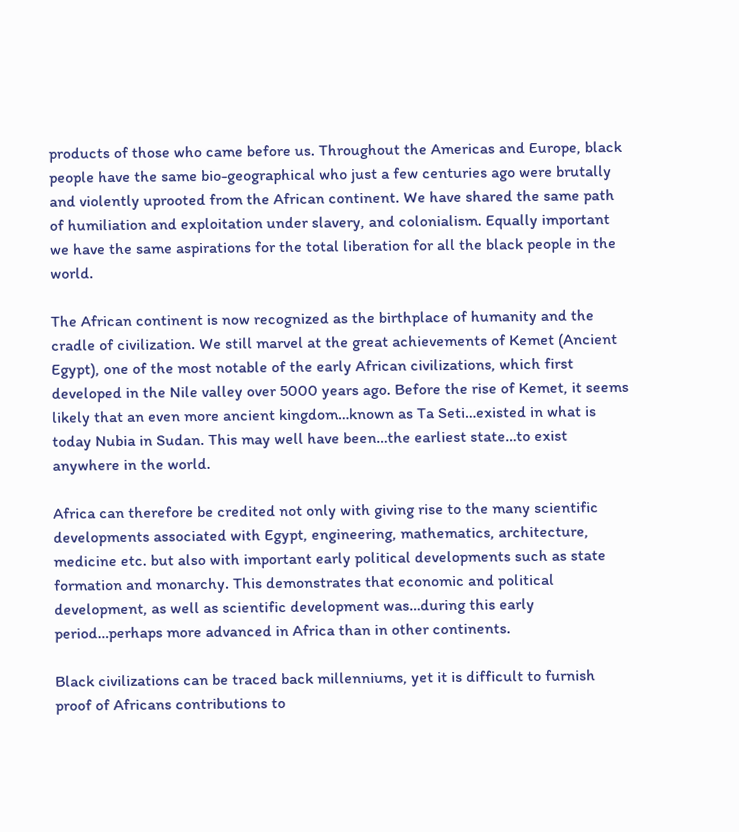products of those who came before us. Throughout the Americas and Europe, black people have the same bio-geographical who just a few centuries ago were brutally and violently uprooted from the African continent. We have shared the same path of humiliation and exploitation under slavery, and colonialism. Equally important we have the same aspirations for the total liberation for all the black people in the world.

The African continent is now recognized as the birthplace of humanity and the cradle of civilization. We still marvel at the great achievements of Kemet (Ancient Egypt), one of the most notable of the early African civilizations, which first developed in the Nile valley over 5000 years ago. Before the rise of Kemet, it seems likely that an even more ancient kingdom…known as Ta Seti…existed in what is today Nubia in Sudan. This may well have been…the earliest state…to exist anywhere in the world.

Africa can therefore be credited not only with giving rise to the many scientific developments associated with Egypt, engineering, mathematics, architecture, medicine etc. but also with important early political developments such as state formation and monarchy. This demonstrates that economic and political development, as well as scientific development was…during this early period…perhaps more advanced in Africa than in other continents.

Black civilizations can be traced back millenniums, yet it is difficult to furnish proof of Africans contributions to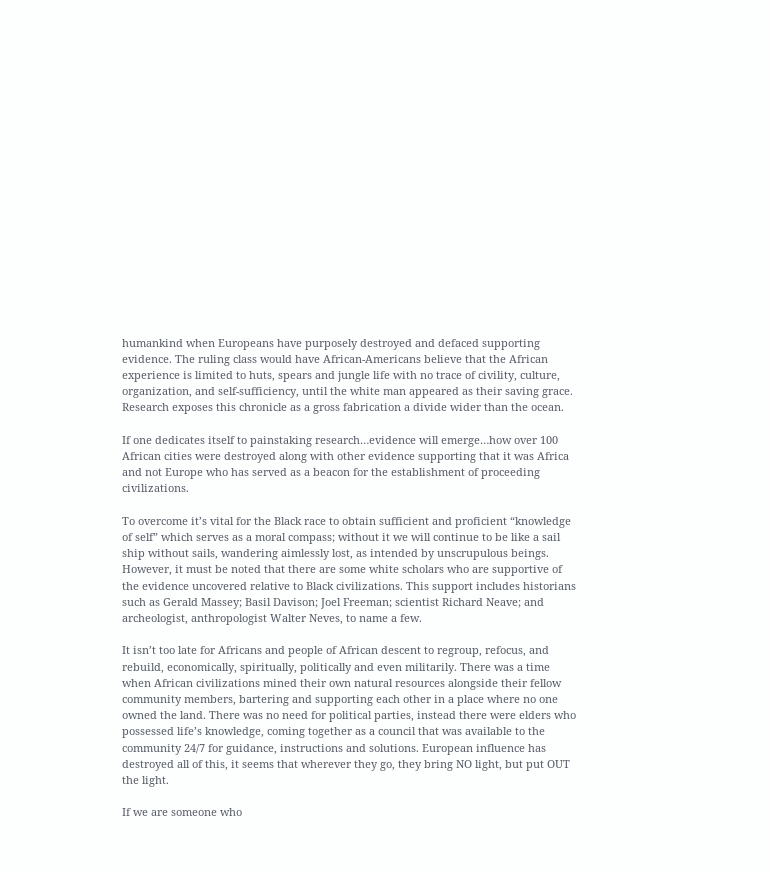humankind when Europeans have purposely destroyed and defaced supporting evidence. The ruling class would have African-Americans believe that the African experience is limited to huts, spears and jungle life with no trace of civility, culture, organization, and self-sufficiency, until the white man appeared as their saving grace. Research exposes this chronicle as a gross fabrication a divide wider than the ocean.

If one dedicates itself to painstaking research…evidence will emerge…how over 100 African cities were destroyed along with other evidence supporting that it was Africa and not Europe who has served as a beacon for the establishment of proceeding civilizations.

To overcome it’s vital for the Black race to obtain sufficient and proficient “knowledge of self” which serves as a moral compass; without it we will continue to be like a sail ship without sails, wandering aimlessly lost, as intended by unscrupulous beings. However, it must be noted that there are some white scholars who are supportive of the evidence uncovered relative to Black civilizations. This support includes historians such as Gerald Massey; Basil Davison; Joel Freeman; scientist Richard Neave; and archeologist, anthropologist Walter Neves, to name a few.

It isn’t too late for Africans and people of African descent to regroup, refocus, and rebuild, economically, spiritually, politically and even militarily. There was a time when African civilizations mined their own natural resources alongside their fellow community members, bartering and supporting each other in a place where no one owned the land. There was no need for political parties, instead there were elders who possessed life’s knowledge, coming together as a council that was available to the community 24/7 for guidance, instructions and solutions. European influence has destroyed all of this, it seems that wherever they go, they bring NO light, but put OUT the light.

If we are someone who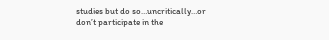studies but do so…uncritically…or don’t participate in the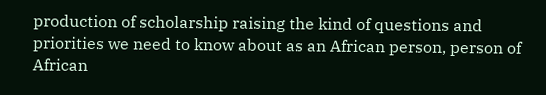production of scholarship raising the kind of questions and priorities we need to know about as an African person, person of African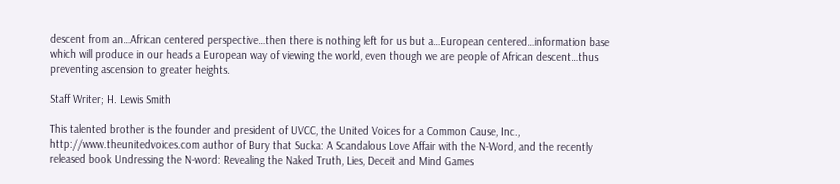descent from an…African centered perspective…then there is nothing left for us but a…European centered…information base which will produce in our heads a European way of viewing the world, even though we are people of African descent…thus preventing ascension to greater heights.

Staff Writer; H. Lewis Smith

This talented brother is the founder and president of UVCC, the United Voices for a Common Cause, Inc., http://www.theunitedvoices.com author of Bury that Sucka: A Scandalous Love Affair with the N-Word, and the recently released book Undressing the N-word: Revealing the Naked Truth, Lies, Deceit and Mind Games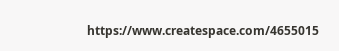https://www.createspace.com/4655015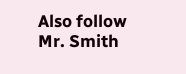Also follow Mr. Smith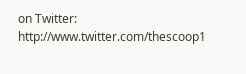on Twitter: http://www.twitter.com/thescoop1